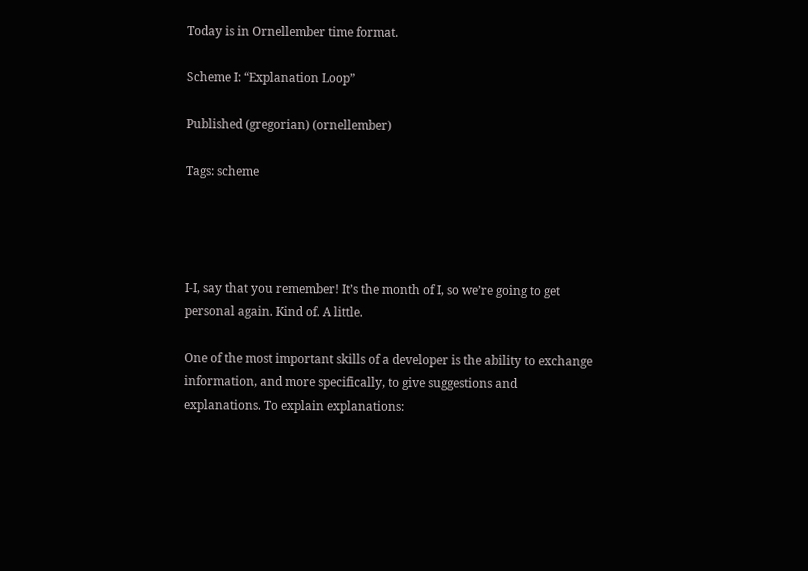Today is in Ornellember time format.

Scheme I: “Explanation Loop”

Published (gregorian) (ornellember)

Tags: scheme




I-I, say that you remember! It’s the month of I, so we’re going to get personal again. Kind of. A little.

One of the most important skills of a developer is the ability to exchange information, and more specifically, to give suggestions and explanations. To explain explanations: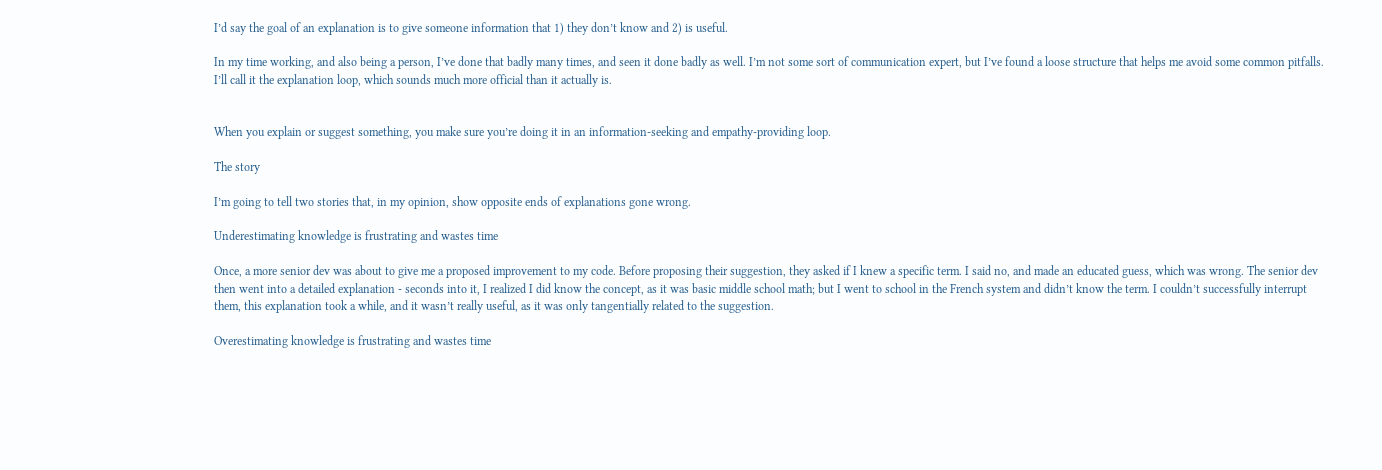I’d say the goal of an explanation is to give someone information that 1) they don’t know and 2) is useful.

In my time working, and also being a person, I’ve done that badly many times, and seen it done badly as well. I’m not some sort of communication expert, but I’ve found a loose structure that helps me avoid some common pitfalls. I’ll call it the explanation loop, which sounds much more official than it actually is.


When you explain or suggest something, you make sure you’re doing it in an information-seeking and empathy-providing loop.

The story

I’m going to tell two stories that, in my opinion, show opposite ends of explanations gone wrong.

Underestimating knowledge is frustrating and wastes time

Once, a more senior dev was about to give me a proposed improvement to my code. Before proposing their suggestion, they asked if I knew a specific term. I said no, and made an educated guess, which was wrong. The senior dev then went into a detailed explanation - seconds into it, I realized I did know the concept, as it was basic middle school math; but I went to school in the French system and didn’t know the term. I couldn’t successfully interrupt them, this explanation took a while, and it wasn’t really useful, as it was only tangentially related to the suggestion.

Overestimating knowledge is frustrating and wastes time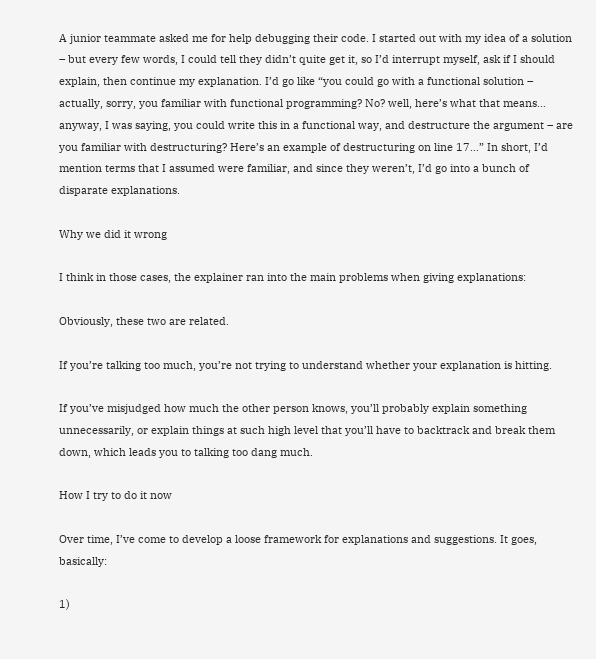A junior teammate asked me for help debugging their code. I started out with my idea of a solution – but every few words, I could tell they didn’t quite get it, so I’d interrupt myself, ask if I should explain, then continue my explanation. I’d go like “you could go with a functional solution – actually, sorry, you familiar with functional programming? No? well, here’s what that means… anyway, I was saying, you could write this in a functional way, and destructure the argument – are you familiar with destructuring? Here’s an example of destructuring on line 17…” In short, I’d mention terms that I assumed were familiar, and since they weren’t, I’d go into a bunch of disparate explanations.

Why we did it wrong

I think in those cases, the explainer ran into the main problems when giving explanations:

Obviously, these two are related.

If you’re talking too much, you’re not trying to understand whether your explanation is hitting.

If you’ve misjudged how much the other person knows, you’ll probably explain something unnecessarily, or explain things at such high level that you’ll have to backtrack and break them down, which leads you to talking too dang much.

How I try to do it now

Over time, I’ve come to develop a loose framework for explanations and suggestions. It goes, basically:

1)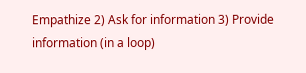Empathize 2) Ask for information 3) Provide information (in a loop)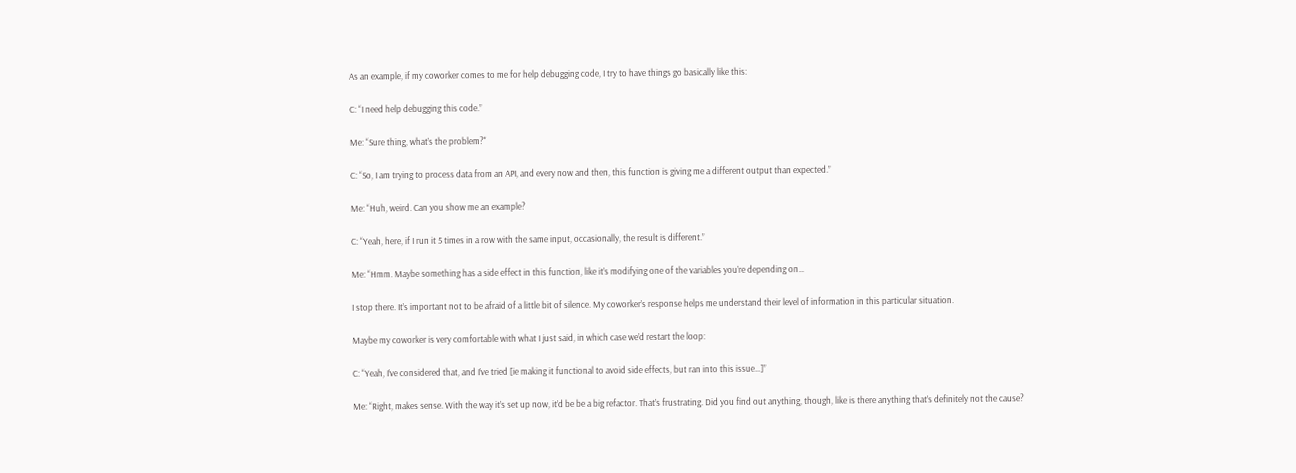As an example, if my coworker comes to me for help debugging code, I try to have things go basically like this:

C: “I need help debugging this code.”

Me: “Sure thing, what’s the problem?"

C: “So, I am trying to process data from an API, and every now and then, this function is giving me a different output than expected.”

Me: “Huh, weird. Can you show me an example?

C: “Yeah, here, if I run it 5 times in a row with the same input, occasionally, the result is different.”

Me: “Hmm. Maybe something has a side effect in this function, like it’s modifying one of the variables you’re depending on…

I stop there. It’s important not to be afraid of a little bit of silence. My coworker’s response helps me understand their level of information in this particular situation.

Maybe my coworker is very comfortable with what I just said, in which case we’d restart the loop:

C: “Yeah, I’ve considered that, and I’ve tried [ie making it functional to avoid side effects, but ran into this issue…]”

Me: “Right, makes sense. With the way it’s set up now, it’d be be a big refactor. That’s frustrating. Did you find out anything, though, like is there anything that’s definitely not the cause?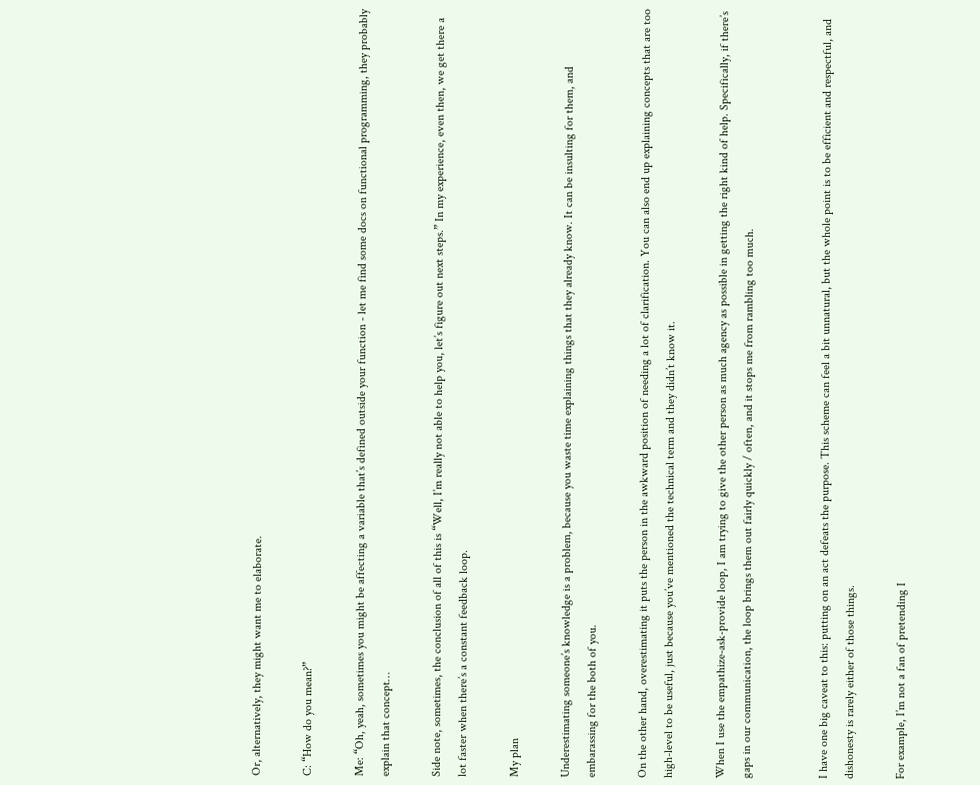Or, alternatively, they might want me to elaborate.

C: “How do you mean?”

Me: “Oh, yeah, sometimes you might be affecting a variable that’s defined outside your function - let me find some docs on functional programming, they probably explain that concept…

Side note, sometimes, the conclusion of all of this is “Well, I’m really not able to help you, let’s figure out next steps.” In my experience, even then, we get there a lot faster when there’s a constant feedback loop.

My plan

Underestimating someone’s knowledge is a problem, because you waste time explaining things that they already know. It can be insulting for them, and embarassing for the both of you.

On the other hand, overestimating it puts the person in the awkward position of needing a lot of clarification. You can also end up explaining concepts that are too high-level to be useful, just because you’ve mentioned the technical term and they didn’t know it.

When I use the empathize-ask-provide loop, I am trying to give the other person as much agency as possible in getting the right kind of help. Specifically, if there’s gaps in our communication, the loop brings them out fairly quickly / often, and it stops me from rambling too much.


I have one big caveat to this: putting on an act defeats the purpose. This scheme can feel a bit unnatural, but the whole point is to be efficient and respectful, and dishonesty is rarely either of those things.

For example, I’m not a fan of pretending I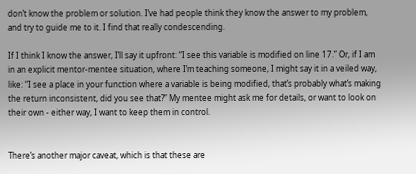don’t know the problem or solution. I’ve had people think they know the answer to my problem, and try to guide me to it. I find that really condescending.

If I think I know the answer, I’ll say it upfront: “I see this variable is modified on line 17.” Or, if I am in an explicit mentor-mentee situation, where I’m teaching someone, I might say it in a veiled way, like: “I see a place in your function where a variable is being modified, that’s probably what’s making the return inconsistent, did you see that?” My mentee might ask me for details, or want to look on their own - either way, I want to keep them in control.


There’s another major caveat, which is that these are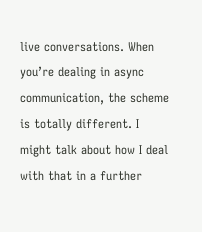live conversations. When you’re dealing in async communication, the scheme is totally different. I might talk about how I deal with that in a further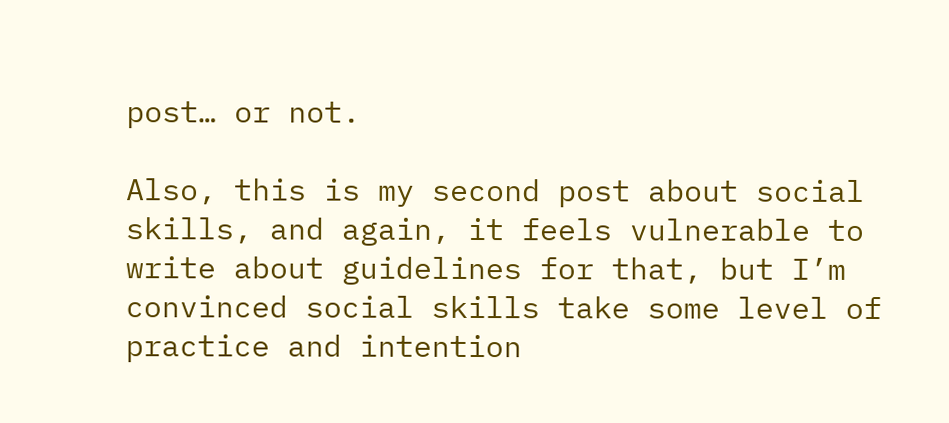post… or not.

Also, this is my second post about social skills, and again, it feels vulnerable to write about guidelines for that, but I’m convinced social skills take some level of practice and intention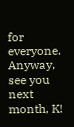for everyone. Anyway, see you next month, K!